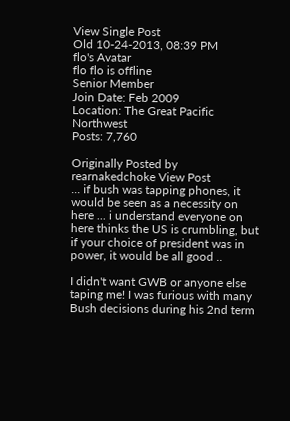View Single Post
Old 10-24-2013, 08:39 PM
flo's Avatar
flo flo is offline
Senior Member
Join Date: Feb 2009
Location: The Great Pacific Northwest
Posts: 7,760

Originally Posted by rearnakedchoke View Post
... if bush was tapping phones, it would be seen as a necessity on here ... i understand everyone on here thinks the US is crumbling, but if your choice of president was in power, it would be all good ..

I didn't want GWB or anyone else taping me! I was furious with many Bush decisions during his 2nd term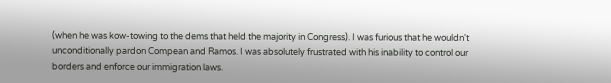(when he was kow-towing to the dems that held the majority in Congress). I was furious that he wouldn't unconditionally pardon Compean and Ramos. I was absolutely frustrated with his inability to control our borders and enforce our immigration laws.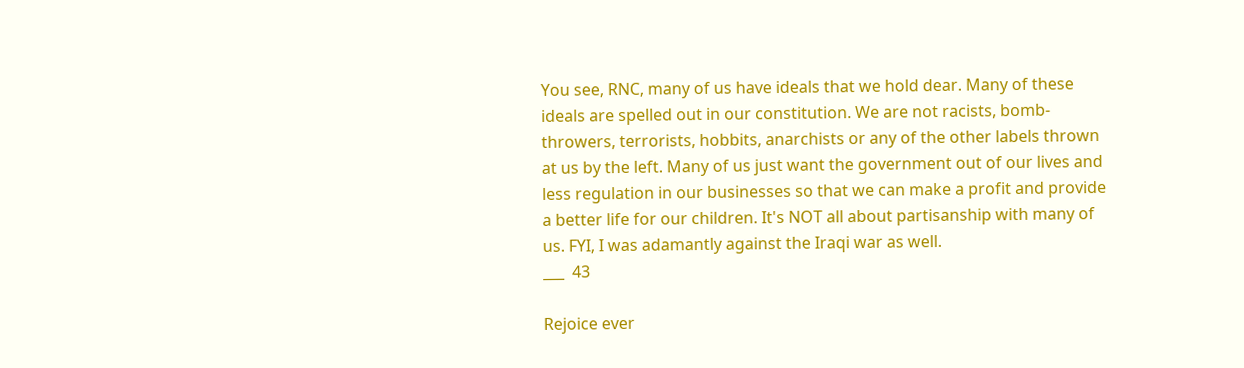You see, RNC, many of us have ideals that we hold dear. Many of these ideals are spelled out in our constitution. We are not racists, bomb-throwers, terrorists, hobbits, anarchists or any of the other labels thrown at us by the left. Many of us just want the government out of our lives and less regulation in our businesses so that we can make a profit and provide a better life for our children. It's NOT all about partisanship with many of us. FYI, I was adamantly against the Iraqi war as well.
___  43

Rejoice ever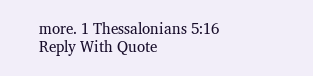more. 1 Thessalonians 5:16
Reply With Quote